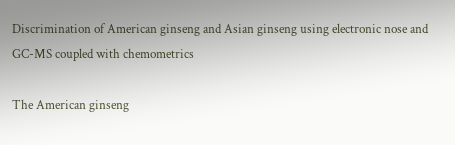Discrimination of American ginseng and Asian ginseng using electronic nose and GC-MS coupled with chemometrics

The American ginseng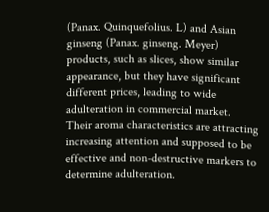(Panax. Quinquefolius. L) and Asian ginseng (Panax. ginseng. Meyer) products, such as slices, show similar appearance, but they have significant different prices, leading to wide adulteration in commercial market. Their aroma characteristics are attracting increasing attention and supposed to be effective and non-destructive markers to determine adulteration.